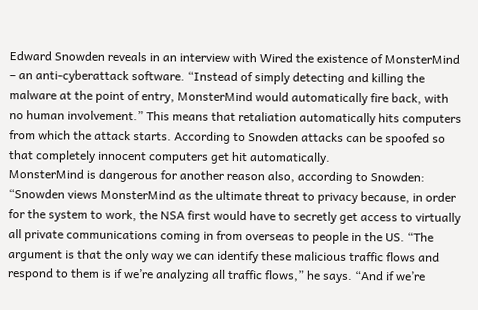Edward Snowden reveals in an interview with Wired the existence of MonsterMind – an anti-cyberattack software. “Instead of simply detecting and killing the malware at the point of entry, MonsterMind would automatically fire back, with no human involvement.” This means that retaliation automatically hits computers from which the attack starts. According to Snowden attacks can be spoofed so that completely innocent computers get hit automatically.
MonsterMind is dangerous for another reason also, according to Snowden: “Snowden views MonsterMind as the ultimate threat to privacy because, in order for the system to work, the NSA first would have to secretly get access to virtually all private communications coming in from overseas to people in the US. “The argument is that the only way we can identify these malicious traffic flows and respond to them is if we’re analyzing all traffic flows,” he says. “And if we’re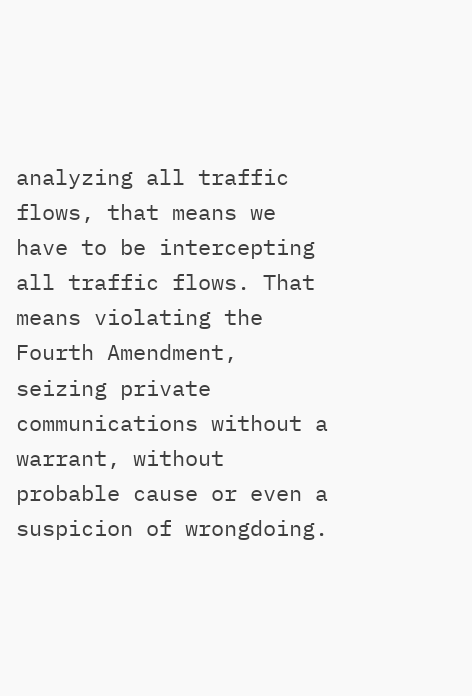analyzing all traffic flows, that means we have to be intercepting all traffic flows. That means violating the Fourth Amendment, seizing private communications without a warrant, without probable cause or even a suspicion of wrongdoing.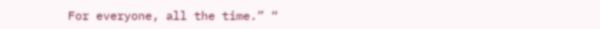For everyone, all the time.” “